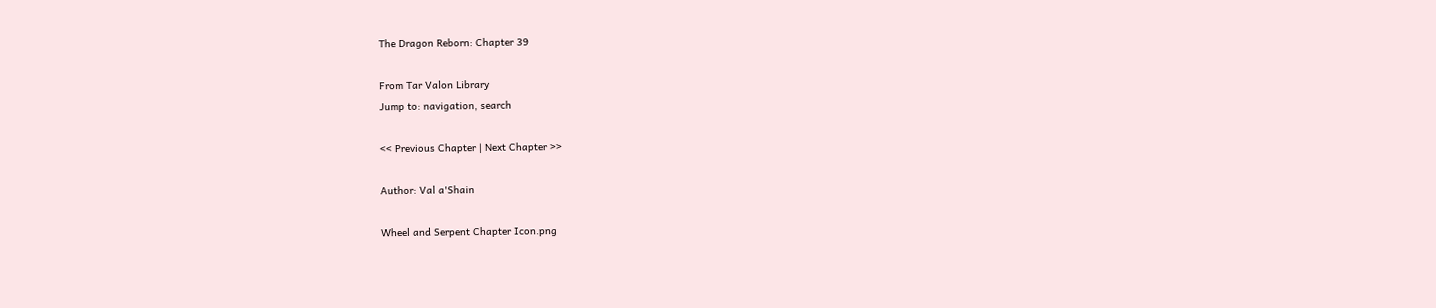The Dragon Reborn: Chapter 39

From Tar Valon Library
Jump to: navigation, search

<< Previous Chapter | Next Chapter >>

Author: Val a'Shain

Wheel and Serpent Chapter Icon.png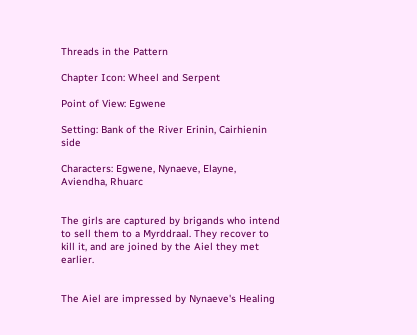Threads in the Pattern

Chapter Icon: Wheel and Serpent

Point of View: Egwene

Setting: Bank of the River Erinin, Cairhienin side

Characters: Egwene, Nynaeve, Elayne, Aviendha, Rhuarc


The girls are captured by brigands who intend to sell them to a Myrddraal. They recover to kill it, and are joined by the Aiel they met earlier.


The Aiel are impressed by Nynaeve's Healing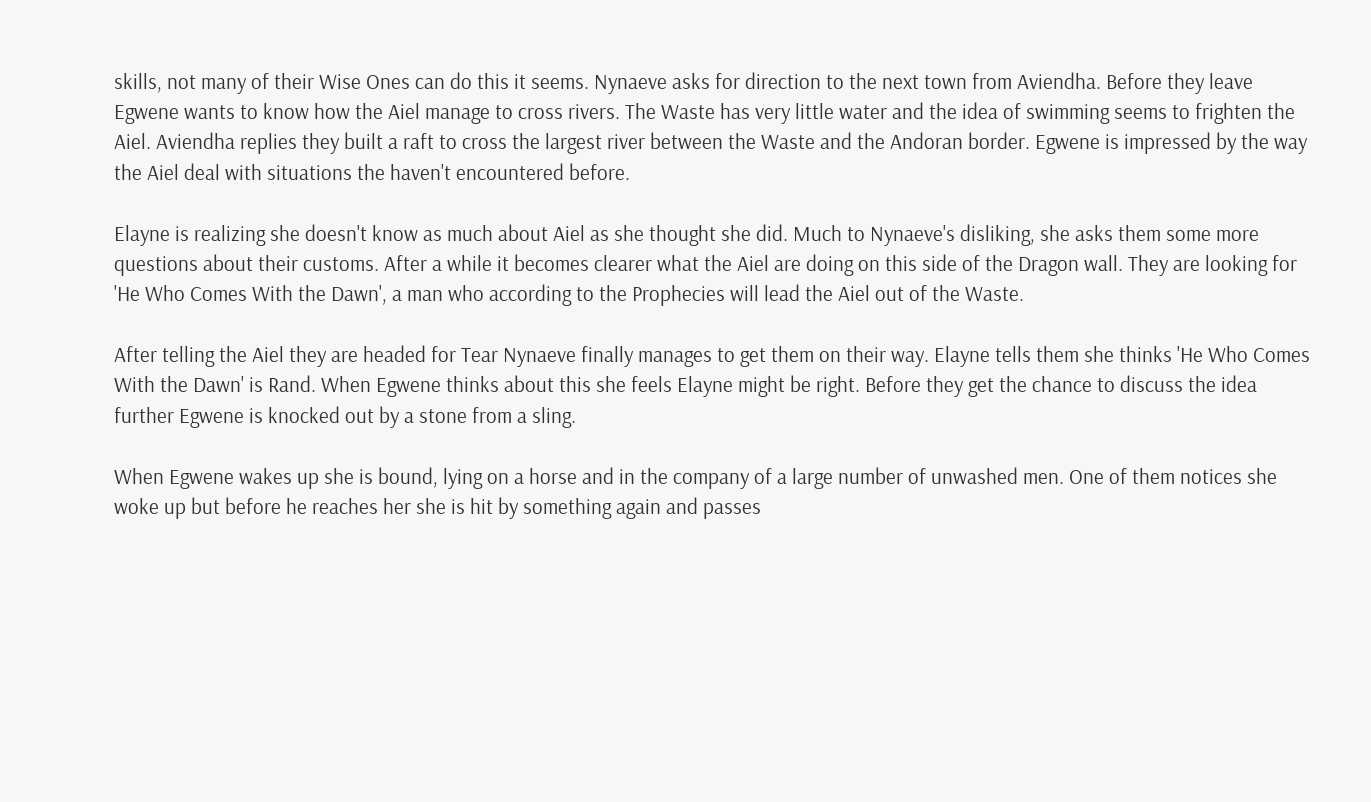skills, not many of their Wise Ones can do this it seems. Nynaeve asks for direction to the next town from Aviendha. Before they leave Egwene wants to know how the Aiel manage to cross rivers. The Waste has very little water and the idea of swimming seems to frighten the Aiel. Aviendha replies they built a raft to cross the largest river between the Waste and the Andoran border. Egwene is impressed by the way the Aiel deal with situations the haven't encountered before.

Elayne is realizing she doesn't know as much about Aiel as she thought she did. Much to Nynaeve's disliking, she asks them some more questions about their customs. After a while it becomes clearer what the Aiel are doing on this side of the Dragon wall. They are looking for 'He Who Comes With the Dawn', a man who according to the Prophecies will lead the Aiel out of the Waste.

After telling the Aiel they are headed for Tear Nynaeve finally manages to get them on their way. Elayne tells them she thinks 'He Who Comes With the Dawn' is Rand. When Egwene thinks about this she feels Elayne might be right. Before they get the chance to discuss the idea further Egwene is knocked out by a stone from a sling.

When Egwene wakes up she is bound, lying on a horse and in the company of a large number of unwashed men. One of them notices she woke up but before he reaches her she is hit by something again and passes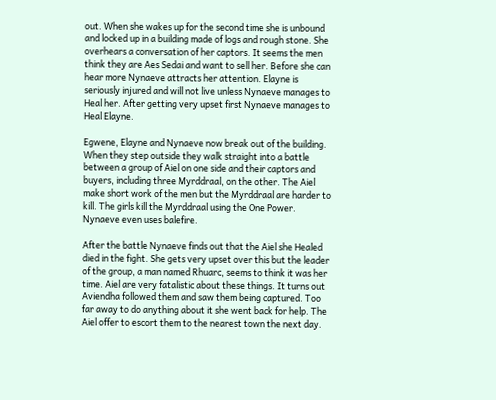out. When she wakes up for the second time she is unbound and locked up in a building made of logs and rough stone. She overhears a conversation of her captors. It seems the men think they are Aes Sedai and want to sell her. Before she can hear more Nynaeve attracts her attention. Elayne is seriously injured and will not live unless Nynaeve manages to Heal her. After getting very upset first Nynaeve manages to Heal Elayne.

Egwene, Elayne and Nynaeve now break out of the building. When they step outside they walk straight into a battle between a group of Aiel on one side and their captors and buyers, including three Myrddraal, on the other. The Aiel make short work of the men but the Myrddraal are harder to kill. The girls kill the Myrddraal using the One Power. Nynaeve even uses balefire.

After the battle Nynaeve finds out that the Aiel she Healed died in the fight. She gets very upset over this but the leader of the group, a man named Rhuarc, seems to think it was her time. Aiel are very fatalistic about these things. It turns out Aviendha followed them and saw them being captured. Too far away to do anything about it she went back for help. The Aiel offer to escort them to the nearest town the next day.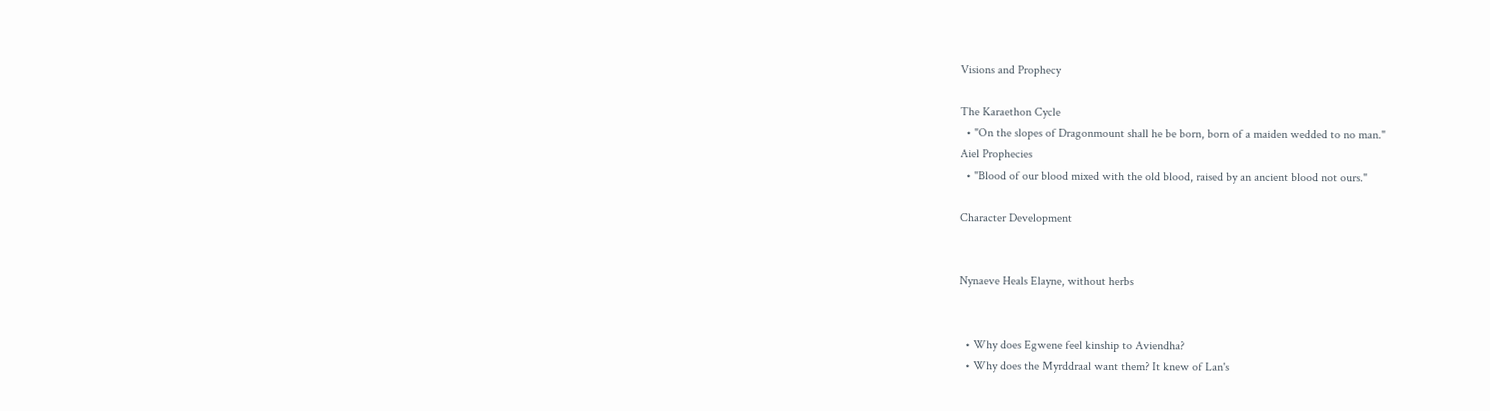Visions and Prophecy

The Karaethon Cycle
  • "On the slopes of Dragonmount shall he be born, born of a maiden wedded to no man."
Aiel Prophecies
  • "Blood of our blood mixed with the old blood, raised by an ancient blood not ours."

Character Development


Nynaeve Heals Elayne, without herbs


  • Why does Egwene feel kinship to Aviendha?
  • Why does the Myrddraal want them? It knew of Lan's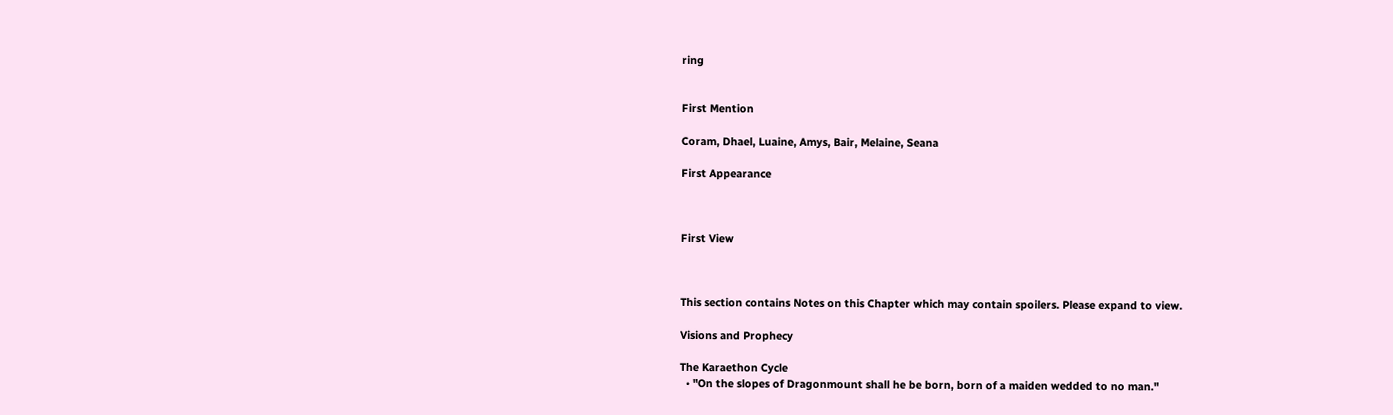ring


First Mention

Coram, Dhael, Luaine, Amys, Bair, Melaine, Seana

First Appearance



First View



This section contains Notes on this Chapter which may contain spoilers. Please expand to view.

Visions and Prophecy

The Karaethon Cycle
  • "On the slopes of Dragonmount shall he be born, born of a maiden wedded to no man."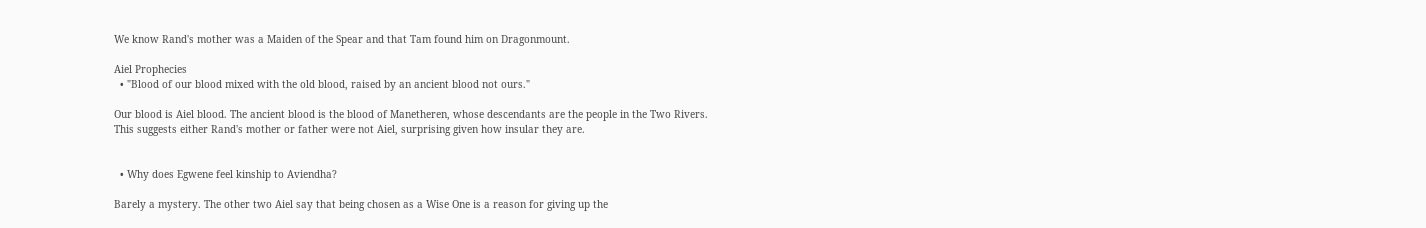We know Rand's mother was a Maiden of the Spear and that Tam found him on Dragonmount.

Aiel Prophecies
  • "Blood of our blood mixed with the old blood, raised by an ancient blood not ours."

Our blood is Aiel blood. The ancient blood is the blood of Manetheren, whose descendants are the people in the Two Rivers. This suggests either Rand's mother or father were not Aiel, surprising given how insular they are.


  • Why does Egwene feel kinship to Aviendha?

Barely a mystery. The other two Aiel say that being chosen as a Wise One is a reason for giving up the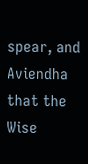spear, and Aviendha that the Wise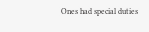Ones had special duties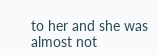to her and she was almost not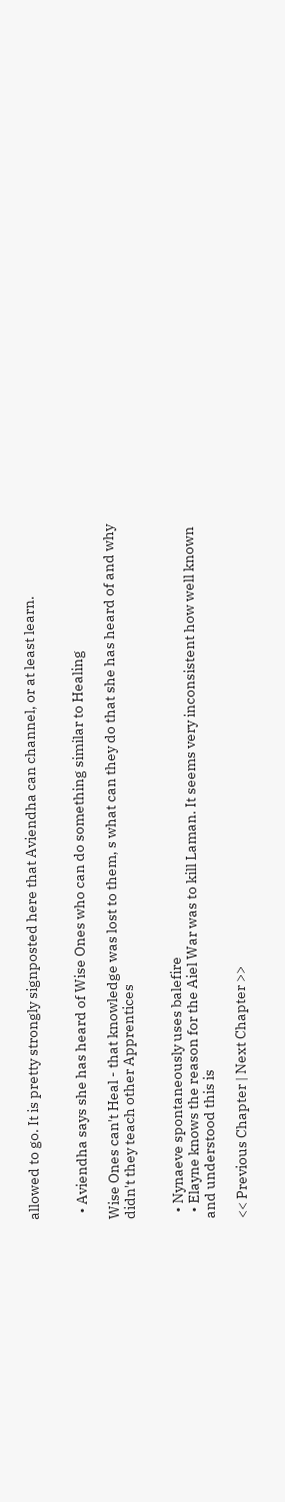allowed to go. It is pretty strongly signposted here that Aviendha can channel, or at least learn.


  • Aviendha says she has heard of Wise Ones who can do something similar to Healing

Wise Ones can't Heal - that knowledge was lost to them, s what can they do that she has heard of and why didn't they teach other Apprentices


  • Nynaeve spontaneously uses balefire
  • Elayne knows the reason for the Aiel War was to kill Laman. It seems very inconsistent how well known and understood this is

<< Previous Chapter | Next Chapter >>